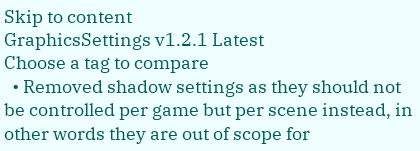Skip to content
GraphicsSettings v1.2.1 Latest
Choose a tag to compare
  • Removed shadow settings as they should not be controlled per game but per scene instead, in other words they are out of scope for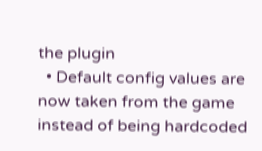the plugin
  • Default config values are now taken from the game instead of being hardcoded